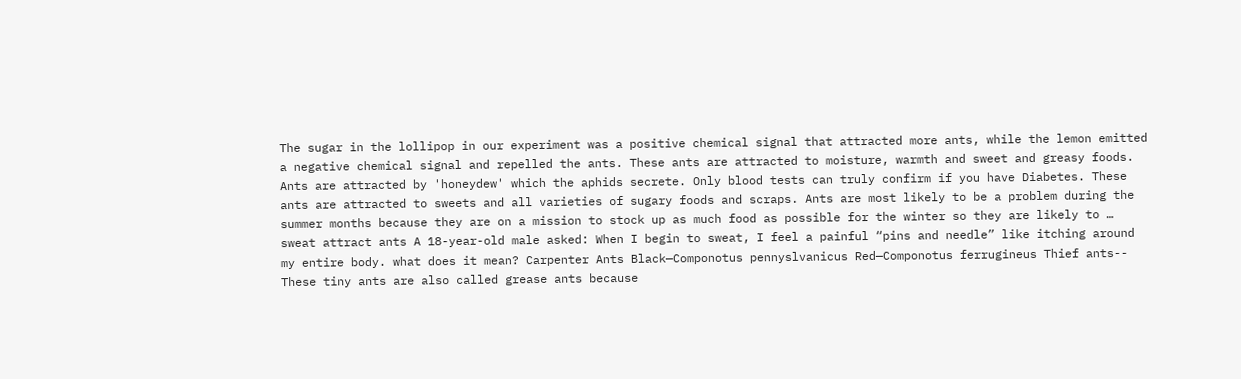The sugar in the lollipop in our experiment was a positive chemical signal that attracted more ants, while the lemon emitted a negative chemical signal and repelled the ants. These ants are attracted to moisture, warmth and sweet and greasy foods. Ants are attracted by 'honeydew' which the aphids secrete. Only blood tests can truly confirm if you have Diabetes. These ants are attracted to sweets and all varieties of sugary foods and scraps. Ants are most likely to be a problem during the summer months because they are on a mission to stock up as much food as possible for the winter so they are likely to … sweat attract ants A 18-year-old male asked: When I begin to sweat, I feel a painful “pins and needle” like itching around my entire body. what does it mean? Carpenter Ants Black—Componotus pennyslvanicus Red—Componotus ferrugineus Thief ants-- These tiny ants are also called grease ants because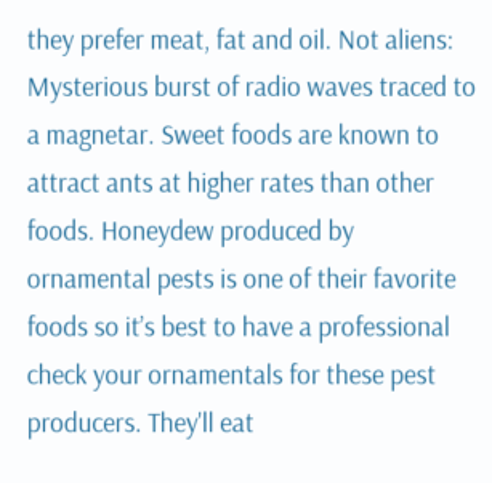they prefer meat, fat and oil. Not aliens: Mysterious burst of radio waves traced to a magnetar. Sweet foods are known to attract ants at higher rates than other foods. Honeydew produced by ornamental pests is one of their favorite foods so it’s best to have a professional check your ornamentals for these pest producers. They'll eat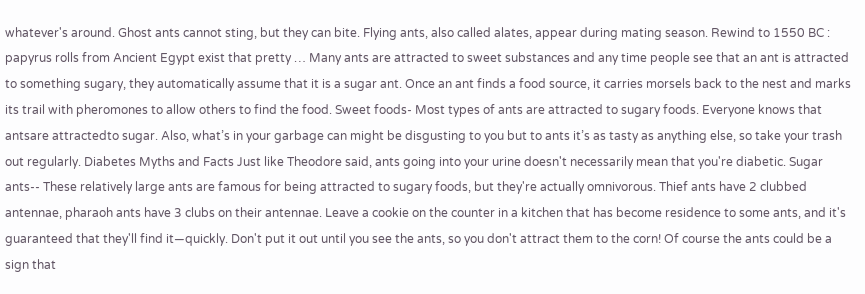whatever's around. Ghost ants cannot sting, but they can bite. Flying ants, also called alates, appear during mating season. Rewind to 1550 BC : papyrus rolls from Ancient Egypt exist that pretty … Many ants are attracted to sweet substances and any time people see that an ant is attracted to something sugary, they automatically assume that it is a sugar ant. Once an ant finds a food source, it carries morsels back to the nest and marks its trail with pheromones to allow others to find the food. Sweet foods- Most types of ants are attracted to sugary foods. Everyone knows that antsare attractedto sugar. Also, what’s in your garbage can might be disgusting to you but to ants it’s as tasty as anything else, so take your trash out regularly. Diabetes Myths and Facts Just like Theodore said, ants going into your urine doesn't necessarily mean that you're diabetic. Sugar ants-- These relatively large ants are famous for being attracted to sugary foods, but they're actually omnivorous. Thief ants have 2 clubbed antennae, pharaoh ants have 3 clubs on their antennae. Leave a cookie on the counter in a kitchen that has become residence to some ants, and it's guaranteed that they'll find it—quickly. Don't put it out until you see the ants, so you don't attract them to the corn! Of course the ants could be a sign that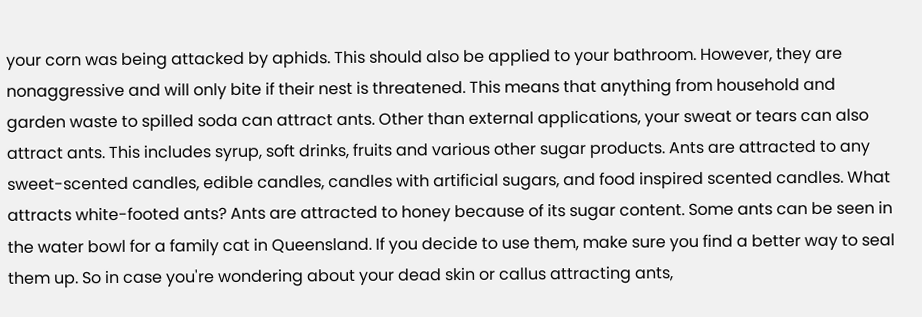your corn was being attacked by aphids. This should also be applied to your bathroom. However, they are nonaggressive and will only bite if their nest is threatened. This means that anything from household and garden waste to spilled soda can attract ants. Other than external applications, your sweat or tears can also attract ants. This includes syrup, soft drinks, fruits and various other sugar products. Ants are attracted to any sweet-scented candles, edible candles, candles with artificial sugars, and food inspired scented candles. What attracts white-footed ants? Ants are attracted to honey because of its sugar content. Some ants can be seen in the water bowl for a family cat in Queensland. If you decide to use them, make sure you find a better way to seal them up. So in case you're wondering about your dead skin or callus attracting ants,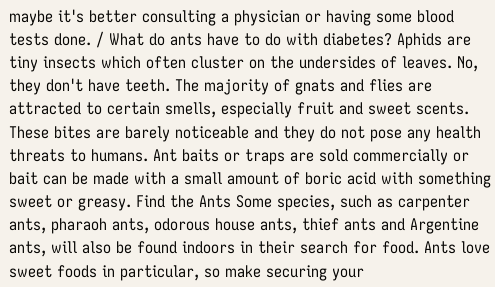maybe it's better consulting a physician or having some blood tests done. / What do ants have to do with diabetes? Aphids are tiny insects which often cluster on the undersides of leaves. No, they don't have teeth. The majority of gnats and flies are attracted to certain smells, especially fruit and sweet scents. These bites are barely noticeable and they do not pose any health threats to humans. Ant baits or traps are sold commercially or bait can be made with a small amount of boric acid with something sweet or greasy. Find the Ants Some species, such as carpenter ants, pharaoh ants, odorous house ants, thief ants and Argentine ants, will also be found indoors in their search for food. Ants love sweet foods in particular, so make securing your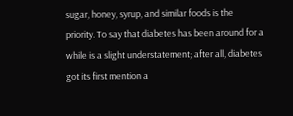sugar, honey, syrup, and similar foods is the priority. To say that diabetes has been around for a while is a slight understatement; after all, diabetes got its first mention a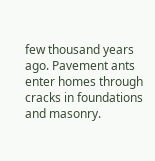few thousand years ago. Pavement ants enter homes through cracks in foundations and masonry.